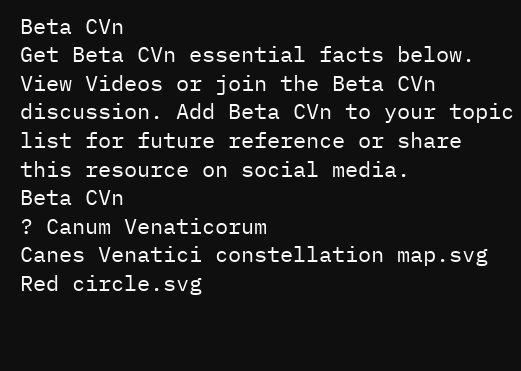Beta CVn
Get Beta CVn essential facts below. View Videos or join the Beta CVn discussion. Add Beta CVn to your topic list for future reference or share this resource on social media.
Beta CVn
? Canum Venaticorum
Canes Venatici constellation map.svg
Red circle.svg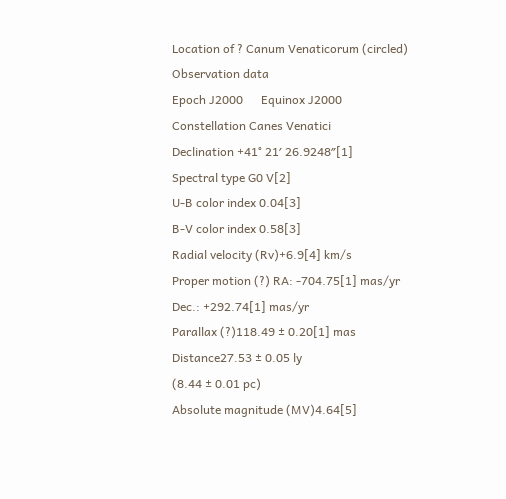Location of ? Canum Venaticorum (circled)
Observation data
Epoch J2000      Equinox J2000
Constellation Canes Venatici
Declination +41° 21′ 26.9248″[1]
Spectral type G0 V[2]
U-B color index 0.04[3]
B-V color index 0.58[3]
Radial velocity (Rv)+6.9[4] km/s
Proper motion (?) RA: -704.75[1] mas/yr
Dec.: +292.74[1] mas/yr
Parallax (?)118.49 ± 0.20[1] mas
Distance27.53 ± 0.05 ly
(8.44 ± 0.01 pc)
Absolute magnitude (MV)4.64[5]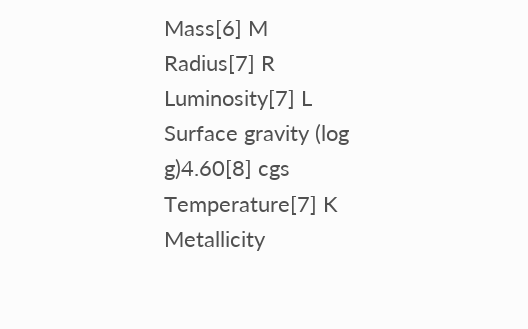Mass[6] M
Radius[7] R
Luminosity[7] L
Surface gravity (log g)4.60[8] cgs
Temperature[7] K
Metallicity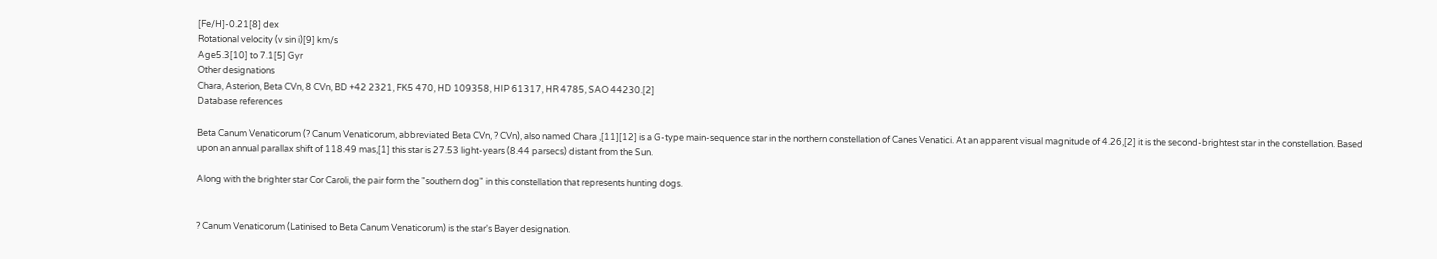[Fe/H]-0.21[8] dex
Rotational velocity (v sin i)[9] km/s
Age5.3[10] to 7.1[5] Gyr
Other designations
Chara, Asterion, Beta CVn, 8 CVn, BD +42 2321, FK5 470, HD 109358, HIP 61317, HR 4785, SAO 44230.[2]
Database references

Beta Canum Venaticorum (? Canum Venaticorum, abbreviated Beta CVn, ? CVn), also named Chara ,[11][12] is a G-type main-sequence star in the northern constellation of Canes Venatici. At an apparent visual magnitude of 4.26,[2] it is the second-brightest star in the constellation. Based upon an annual parallax shift of 118.49 mas,[1] this star is 27.53 light-years (8.44 parsecs) distant from the Sun.

Along with the brighter star Cor Caroli, the pair form the "southern dog" in this constellation that represents hunting dogs.


? Canum Venaticorum (Latinised to Beta Canum Venaticorum) is the star's Bayer designation.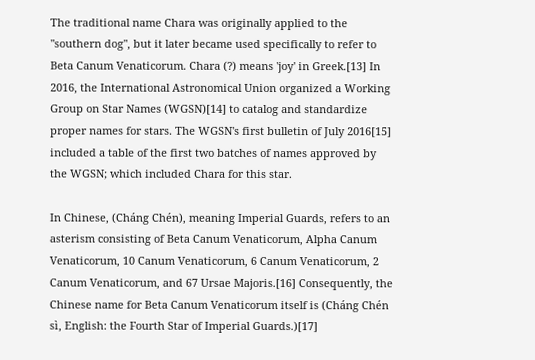The traditional name Chara was originally applied to the "southern dog", but it later became used specifically to refer to Beta Canum Venaticorum. Chara (?) means 'joy' in Greek.[13] In 2016, the International Astronomical Union organized a Working Group on Star Names (WGSN)[14] to catalog and standardize proper names for stars. The WGSN's first bulletin of July 2016[15] included a table of the first two batches of names approved by the WGSN; which included Chara for this star.

In Chinese, (Cháng Chén), meaning Imperial Guards, refers to an asterism consisting of Beta Canum Venaticorum, Alpha Canum Venaticorum, 10 Canum Venaticorum, 6 Canum Venaticorum, 2 Canum Venaticorum, and 67 Ursae Majoris.[16] Consequently, the Chinese name for Beta Canum Venaticorum itself is (Cháng Chén sì, English: the Fourth Star of Imperial Guards.)[17]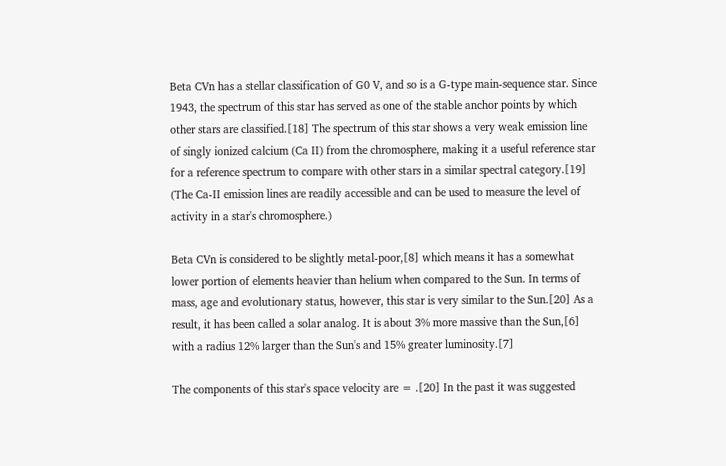Beta CVn has a stellar classification of G0 V, and so is a G-type main-sequence star. Since 1943, the spectrum of this star has served as one of the stable anchor points by which other stars are classified.[18] The spectrum of this star shows a very weak emission line of singly ionized calcium (Ca II) from the chromosphere, making it a useful reference star for a reference spectrum to compare with other stars in a similar spectral category.[19] (The Ca-II emission lines are readily accessible and can be used to measure the level of activity in a star's chromosphere.)

Beta CVn is considered to be slightly metal-poor,[8] which means it has a somewhat lower portion of elements heavier than helium when compared to the Sun. In terms of mass, age and evolutionary status, however, this star is very similar to the Sun.[20] As a result, it has been called a solar analog. It is about 3% more massive than the Sun,[6] with a radius 12% larger than the Sun's and 15% greater luminosity.[7]

The components of this star's space velocity are = .[20] In the past it was suggested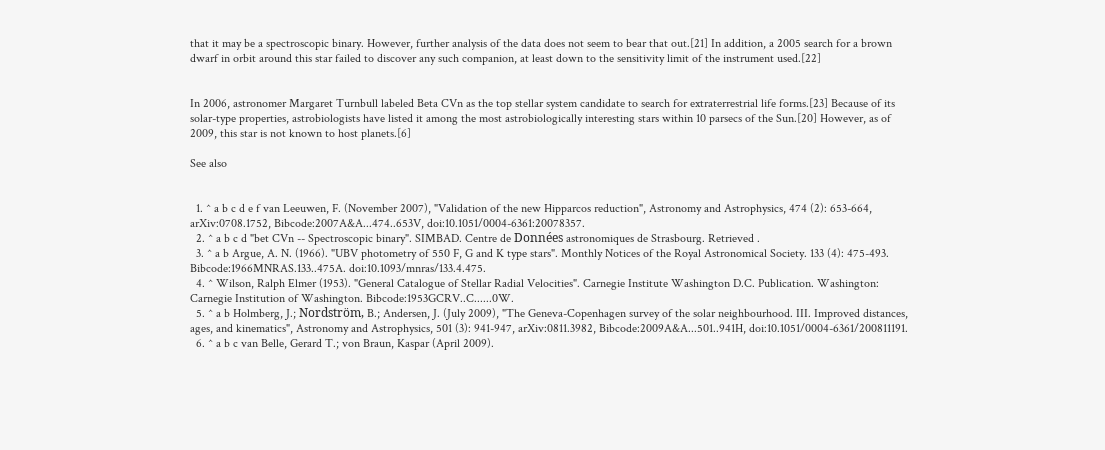that it may be a spectroscopic binary. However, further analysis of the data does not seem to bear that out.[21] In addition, a 2005 search for a brown dwarf in orbit around this star failed to discover any such companion, at least down to the sensitivity limit of the instrument used.[22]


In 2006, astronomer Margaret Turnbull labeled Beta CVn as the top stellar system candidate to search for extraterrestrial life forms.[23] Because of its solar-type properties, astrobiologists have listed it among the most astrobiologically interesting stars within 10 parsecs of the Sun.[20] However, as of 2009, this star is not known to host planets.[6]

See also


  1. ^ a b c d e f van Leeuwen, F. (November 2007), "Validation of the new Hipparcos reduction", Astronomy and Astrophysics, 474 (2): 653-664, arXiv:0708.1752, Bibcode:2007A&A...474..653V, doi:10.1051/0004-6361:20078357.
  2. ^ a b c d "bet CVn -- Spectroscopic binary". SIMBAD. Centre de Données astronomiques de Strasbourg. Retrieved .
  3. ^ a b Argue, A. N. (1966). "UBV photometry of 550 F, G and K type stars". Monthly Notices of the Royal Astronomical Society. 133 (4): 475-493. Bibcode:1966MNRAS.133..475A. doi:10.1093/mnras/133.4.475.
  4. ^ Wilson, Ralph Elmer (1953). "General Catalogue of Stellar Radial Velocities". Carnegie Institute Washington D.C. Publication. Washington: Carnegie Institution of Washington. Bibcode:1953GCRV..C......0W.
  5. ^ a b Holmberg, J.; Nordström, B.; Andersen, J. (July 2009), "The Geneva-Copenhagen survey of the solar neighbourhood. III. Improved distances, ages, and kinematics", Astronomy and Astrophysics, 501 (3): 941-947, arXiv:0811.3982, Bibcode:2009A&A...501..941H, doi:10.1051/0004-6361/200811191.
  6. ^ a b c van Belle, Gerard T.; von Braun, Kaspar (April 2009).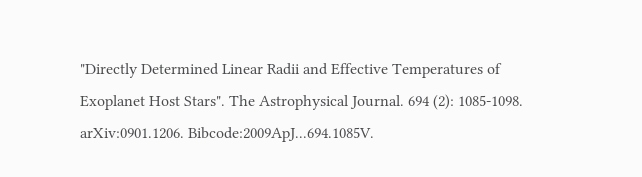"Directly Determined Linear Radii and Effective Temperatures of Exoplanet Host Stars". The Astrophysical Journal. 694 (2): 1085-1098. arXiv:0901.1206. Bibcode:2009ApJ...694.1085V.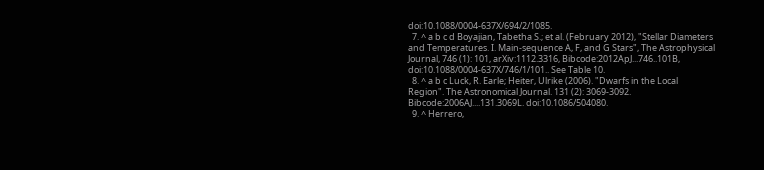doi:10.1088/0004-637X/694/2/1085.
  7. ^ a b c d Boyajian, Tabetha S.; et al. (February 2012), "Stellar Diameters and Temperatures. I. Main-sequence A, F, and G Stars", The Astrophysical Journal, 746 (1): 101, arXiv:1112.3316, Bibcode:2012ApJ...746..101B, doi:10.1088/0004-637X/746/1/101.. See Table 10.
  8. ^ a b c Luck, R. Earle; Heiter, Ulrike (2006). "Dwarfs in the Local Region". The Astronomical Journal. 131 (2): 3069-3092. Bibcode:2006AJ....131.3069L. doi:10.1086/504080.
  9. ^ Herrero,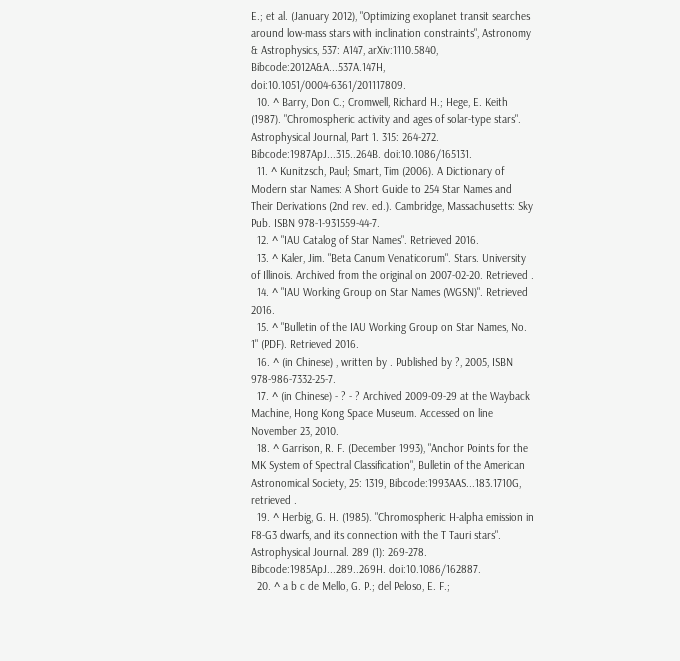E.; et al. (January 2012), "Optimizing exoplanet transit searches around low-mass stars with inclination constraints", Astronomy & Astrophysics, 537: A147, arXiv:1110.5840, Bibcode:2012A&A...537A.147H, doi:10.1051/0004-6361/201117809.
  10. ^ Barry, Don C.; Cromwell, Richard H.; Hege, E. Keith (1987). "Chromospheric activity and ages of solar-type stars". Astrophysical Journal, Part 1. 315: 264-272. Bibcode:1987ApJ...315..264B. doi:10.1086/165131.
  11. ^ Kunitzsch, Paul; Smart, Tim (2006). A Dictionary of Modern star Names: A Short Guide to 254 Star Names and Their Derivations (2nd rev. ed.). Cambridge, Massachusetts: Sky Pub. ISBN 978-1-931559-44-7.
  12. ^ "IAU Catalog of Star Names". Retrieved 2016.
  13. ^ Kaler, Jim. "Beta Canum Venaticorum". Stars. University of Illinois. Archived from the original on 2007-02-20. Retrieved .
  14. ^ "IAU Working Group on Star Names (WGSN)". Retrieved 2016.
  15. ^ "Bulletin of the IAU Working Group on Star Names, No. 1" (PDF). Retrieved 2016.
  16. ^ (in Chinese) , written by . Published by ?, 2005, ISBN 978-986-7332-25-7.
  17. ^ (in Chinese) - ? - ? Archived 2009-09-29 at the Wayback Machine, Hong Kong Space Museum. Accessed on line November 23, 2010.
  18. ^ Garrison, R. F. (December 1993), "Anchor Points for the MK System of Spectral Classification", Bulletin of the American Astronomical Society, 25: 1319, Bibcode:1993AAS...183.1710G, retrieved .
  19. ^ Herbig, G. H. (1985). "Chromospheric H-alpha emission in F8-G3 dwarfs, and its connection with the T Tauri stars". Astrophysical Journal. 289 (1): 269-278. Bibcode:1985ApJ...289..269H. doi:10.1086/162887.
  20. ^ a b c de Mello, G. P.; del Peloso, E. F.;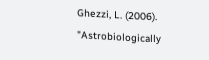Ghezzi, L. (2006). "Astrobiologically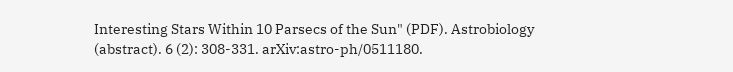Interesting Stars Within 10 Parsecs of the Sun" (PDF). Astrobiology (abstract). 6 (2): 308-331. arXiv:astro-ph/0511180.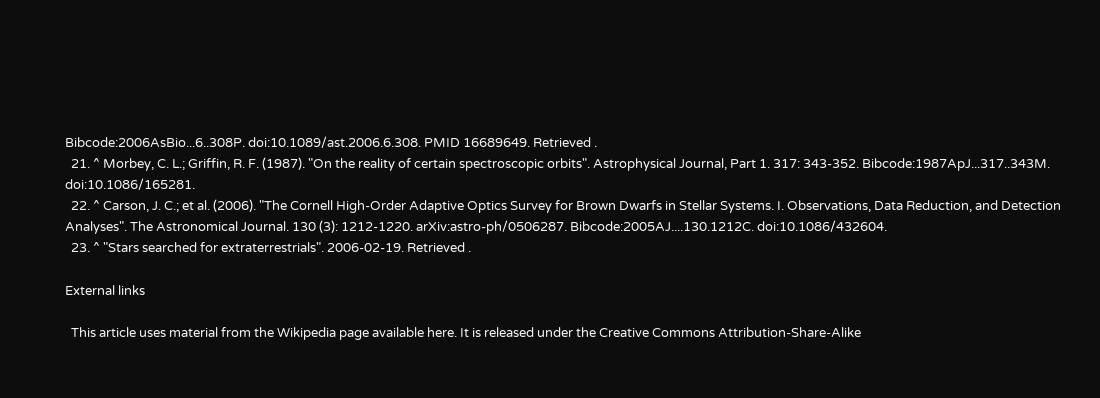Bibcode:2006AsBio...6..308P. doi:10.1089/ast.2006.6.308. PMID 16689649. Retrieved .
  21. ^ Morbey, C. L.; Griffin, R. F. (1987). "On the reality of certain spectroscopic orbits". Astrophysical Journal, Part 1. 317: 343-352. Bibcode:1987ApJ...317..343M. doi:10.1086/165281.
  22. ^ Carson, J. C.; et al. (2006). "The Cornell High-Order Adaptive Optics Survey for Brown Dwarfs in Stellar Systems. I. Observations, Data Reduction, and Detection Analyses". The Astronomical Journal. 130 (3): 1212-1220. arXiv:astro-ph/0506287. Bibcode:2005AJ....130.1212C. doi:10.1086/432604.
  23. ^ "Stars searched for extraterrestrials". 2006-02-19. Retrieved .

External links

  This article uses material from the Wikipedia page available here. It is released under the Creative Commons Attribution-Share-Alike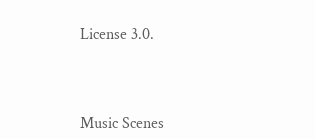License 3.0.



Music Scenes